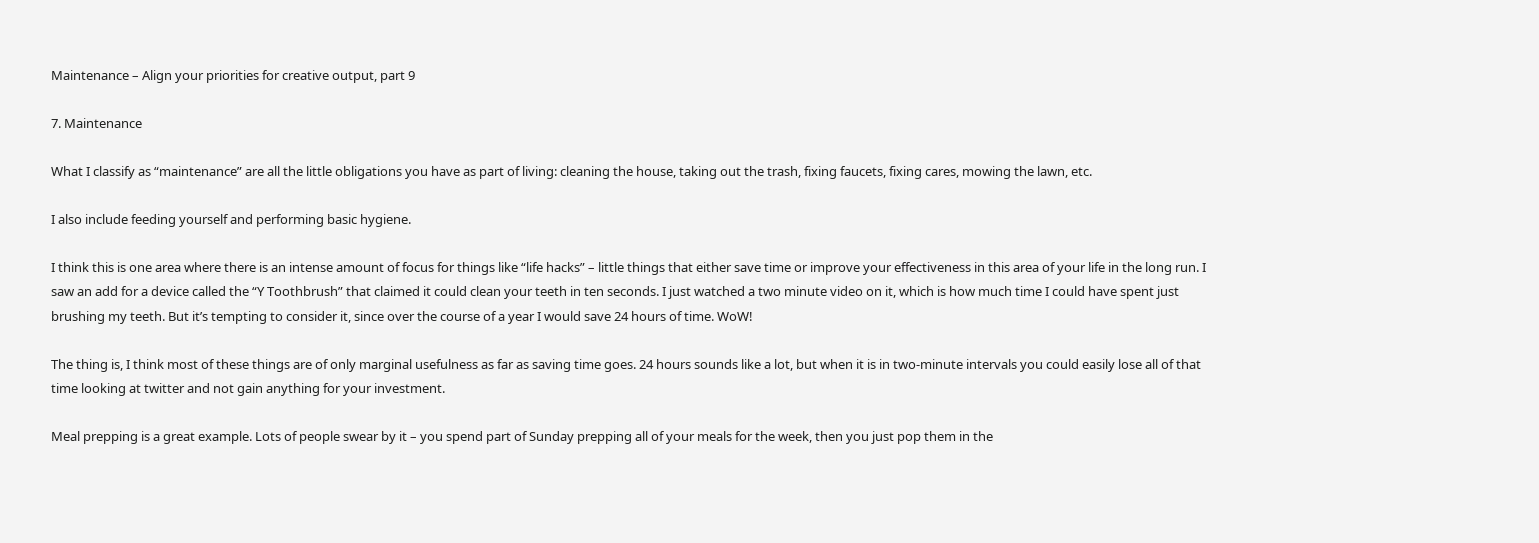Maintenance – Align your priorities for creative output, part 9

7. Maintenance

What I classify as “maintenance” are all the little obligations you have as part of living: cleaning the house, taking out the trash, fixing faucets, fixing cares, mowing the lawn, etc.

I also include feeding yourself and performing basic hygiene.

I think this is one area where there is an intense amount of focus for things like “life hacks” – little things that either save time or improve your effectiveness in this area of your life in the long run. I saw an add for a device called the “Y Toothbrush” that claimed it could clean your teeth in ten seconds. I just watched a two minute video on it, which is how much time I could have spent just brushing my teeth. But it’s tempting to consider it, since over the course of a year I would save 24 hours of time. WoW!

The thing is, I think most of these things are of only marginal usefulness as far as saving time goes. 24 hours sounds like a lot, but when it is in two-minute intervals you could easily lose all of that time looking at twitter and not gain anything for your investment.

Meal prepping is a great example. Lots of people swear by it – you spend part of Sunday prepping all of your meals for the week, then you just pop them in the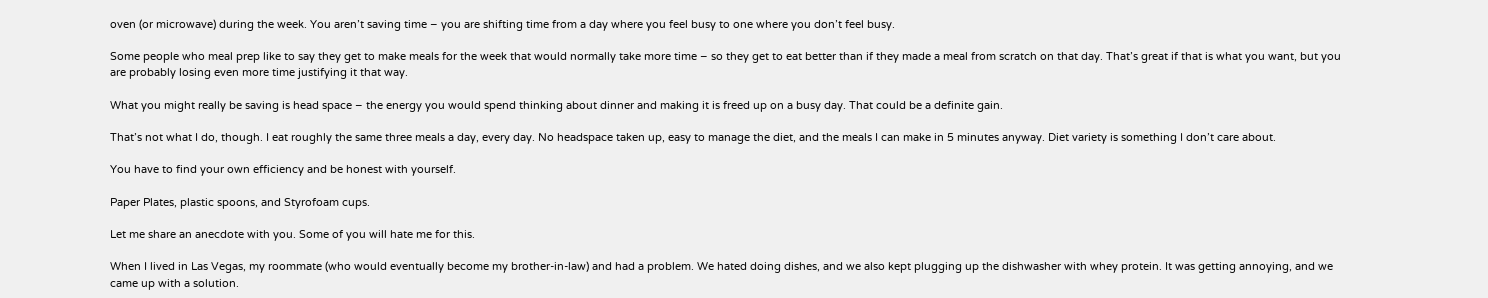oven (or microwave) during the week. You aren’t saving time – you are shifting time from a day where you feel busy to one where you don’t feel busy.

Some people who meal prep like to say they get to make meals for the week that would normally take more time – so they get to eat better than if they made a meal from scratch on that day. That’s great if that is what you want, but you are probably losing even more time justifying it that way.

What you might really be saving is head space – the energy you would spend thinking about dinner and making it is freed up on a busy day. That could be a definite gain.

That’s not what I do, though. I eat roughly the same three meals a day, every day. No headspace taken up, easy to manage the diet, and the meals I can make in 5 minutes anyway. Diet variety is something I don’t care about.

You have to find your own efficiency and be honest with yourself.

Paper Plates, plastic spoons, and Styrofoam cups.

Let me share an anecdote with you. Some of you will hate me for this.

When I lived in Las Vegas, my roommate (who would eventually become my brother-in-law) and had a problem. We hated doing dishes, and we also kept plugging up the dishwasher with whey protein. It was getting annoying, and we came up with a solution.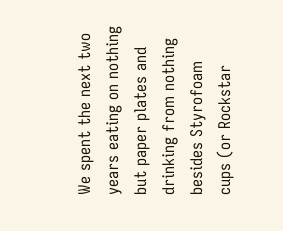We spent the next two years eating on nothing but paper plates and drinking from nothing besides Styrofoam cups (or Rockstar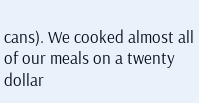cans). We cooked almost all of our meals on a twenty dollar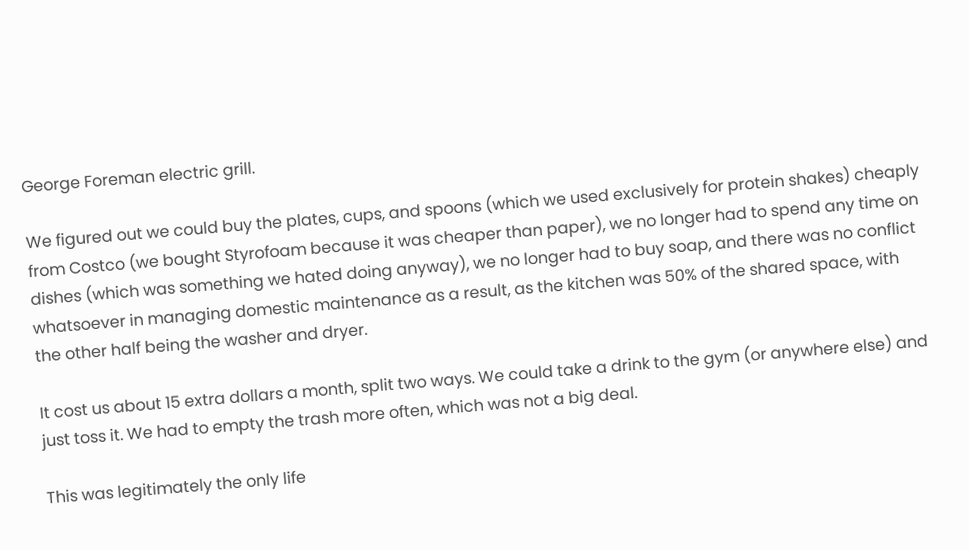George Foreman electric grill.

We figured out we could buy the plates, cups, and spoons (which we used exclusively for protein shakes) cheaply from Costco (we bought Styrofoam because it was cheaper than paper), we no longer had to spend any time on dishes (which was something we hated doing anyway), we no longer had to buy soap, and there was no conflict whatsoever in managing domestic maintenance as a result, as the kitchen was 50% of the shared space, with the other half being the washer and dryer.

It cost us about 15 extra dollars a month, split two ways. We could take a drink to the gym (or anywhere else) and just toss it. We had to empty the trash more often, which was not a big deal.

This was legitimately the only life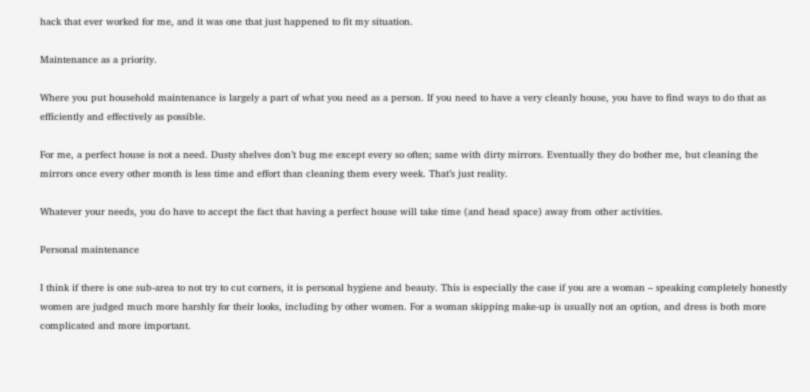hack that ever worked for me, and it was one that just happened to fit my situation.

Maintenance as a priority.

Where you put household maintenance is largely a part of what you need as a person. If you need to have a very cleanly house, you have to find ways to do that as efficiently and effectively as possible.

For me, a perfect house is not a need. Dusty shelves don’t bug me except every so often; same with dirty mirrors. Eventually they do bother me, but cleaning the mirrors once every other month is less time and effort than cleaning them every week. That’s just reality.

Whatever your needs, you do have to accept the fact that having a perfect house will take time (and head space) away from other activities.

Personal maintenance

I think if there is one sub-area to not try to cut corners, it is personal hygiene and beauty. This is especially the case if you are a woman – speaking completely honestly women are judged much more harshly for their looks, including by other women. For a woman skipping make-up is usually not an option, and dress is both more complicated and more important.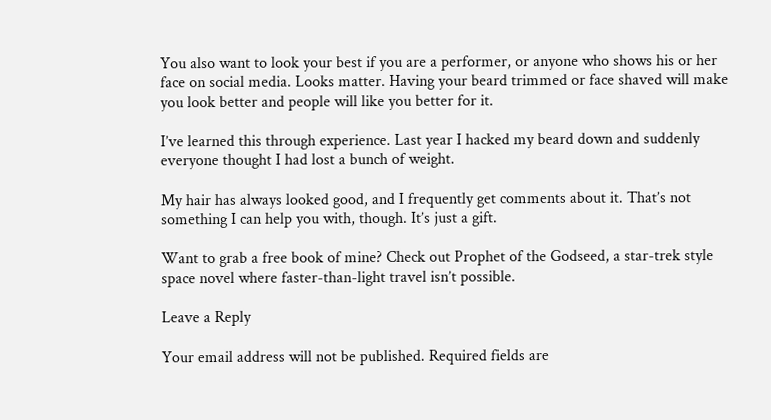You also want to look your best if you are a performer, or anyone who shows his or her face on social media. Looks matter. Having your beard trimmed or face shaved will make you look better and people will like you better for it.

I’ve learned this through experience. Last year I hacked my beard down and suddenly everyone thought I had lost a bunch of weight.

My hair has always looked good, and I frequently get comments about it. That’s not something I can help you with, though. It’s just a gift.

Want to grab a free book of mine? Check out Prophet of the Godseed, a star-trek style space novel where faster-than-light travel isn’t possible.

Leave a Reply

Your email address will not be published. Required fields are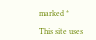marked *

This site uses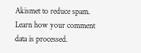Akismet to reduce spam. Learn how your comment data is processed.